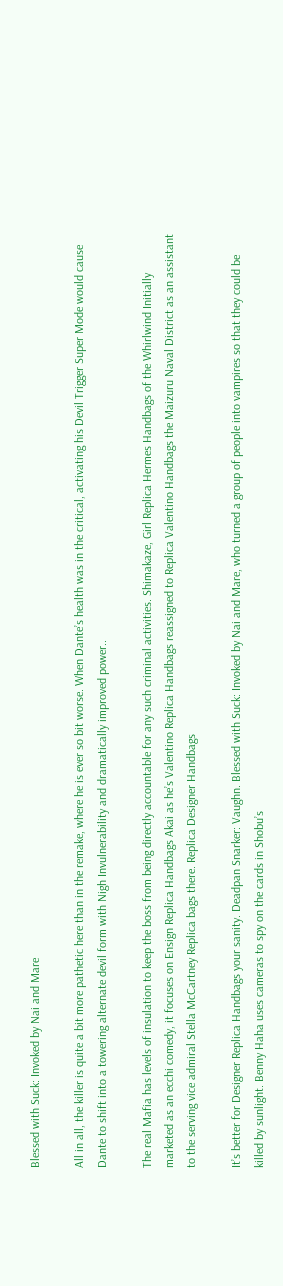Blessed with Suck: Invoked by Nai and Mare

All in all, the killer is quite a bit more pathetic here than in the remake, where he is ever so bit worse. When Dante’s health was in the critical, activating his Devil Trigger Super Mode would cause Dante to shift into a towering alternate devil form with Nigh Invulnerability and dramatically improved power..

The real Mafia has levels of insulation to keep the boss from being directly accountable for any such criminal activities. Shimakaze, Girl Replica Hermes Handbags of the Whirlwind Initially marketed as an ecchi comedy, it focuses on Ensign Replica Handbags Akai as he’s Valentino Replica Handbags reassigned to Replica Valentino Handbags the Maizuru Naval District as an assistant to the serving vice admiral Stella McCartney Replica bags there. Replica Designer Handbags

It’s better for Designer Replica Handbags your sanity. Deadpan Snarker: Vaughn. Blessed with Suck: Invoked by Nai and Mare, who turned a group of people into vampires so that they could be killed by sunlight. Benny Haha uses cameras to spy on the cards in Shobu’s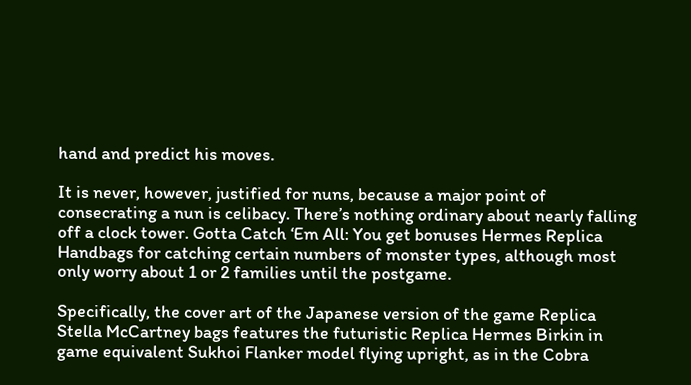hand and predict his moves.

It is never, however, justified for nuns, because a major point of consecrating a nun is celibacy. There’s nothing ordinary about nearly falling off a clock tower. Gotta Catch ‘Em All: You get bonuses Hermes Replica Handbags for catching certain numbers of monster types, although most only worry about 1 or 2 families until the postgame.

Specifically, the cover art of the Japanese version of the game Replica Stella McCartney bags features the futuristic Replica Hermes Birkin in game equivalent Sukhoi Flanker model flying upright, as in the Cobra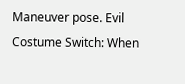Maneuver pose. Evil Costume Switch: When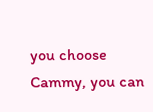you choose Cammy, you can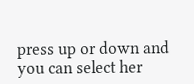press up or down and you can select her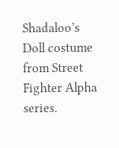Shadaloo’s Doll costume from Street Fighter Alpha series.